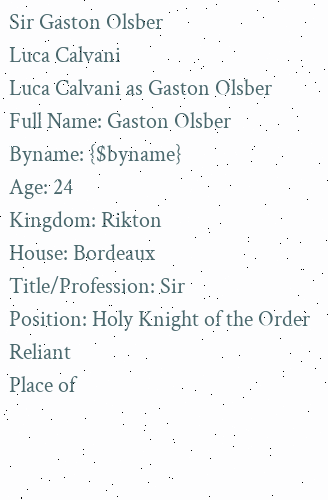Sir Gaston Olsber
Luca Calvani
Luca Calvani as Gaston Olsber
Full Name: Gaston Olsber
Byname: {$byname}
Age: 24
Kingdom: Rikton
House: Bordeaux
Title/Profession: Sir
Position: Holy Knight of the Order Reliant
Place of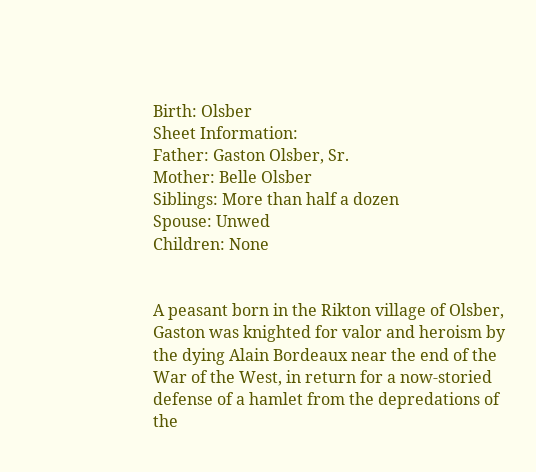Birth: Olsber
Sheet Information:
Father: Gaston Olsber, Sr.
Mother: Belle Olsber
Siblings: More than half a dozen
Spouse: Unwed
Children: None


A peasant born in the Rikton village of Olsber, Gaston was knighted for valor and heroism by the dying Alain Bordeaux near the end of the War of the West, in return for a now-storied defense of a hamlet from the depredations of the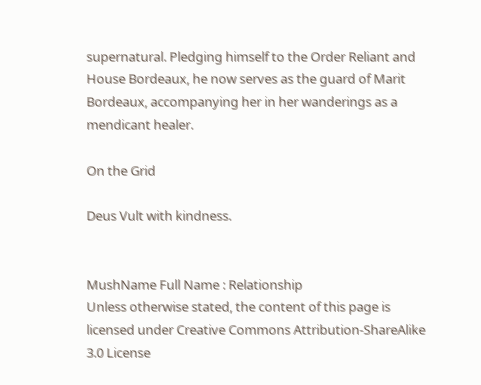supernatural. Pledging himself to the Order Reliant and House Bordeaux, he now serves as the guard of Marit Bordeaux, accompanying her in her wanderings as a mendicant healer.

On the Grid

Deus Vult with kindness.


MushName Full Name : Relationship
Unless otherwise stated, the content of this page is licensed under Creative Commons Attribution-ShareAlike 3.0 License